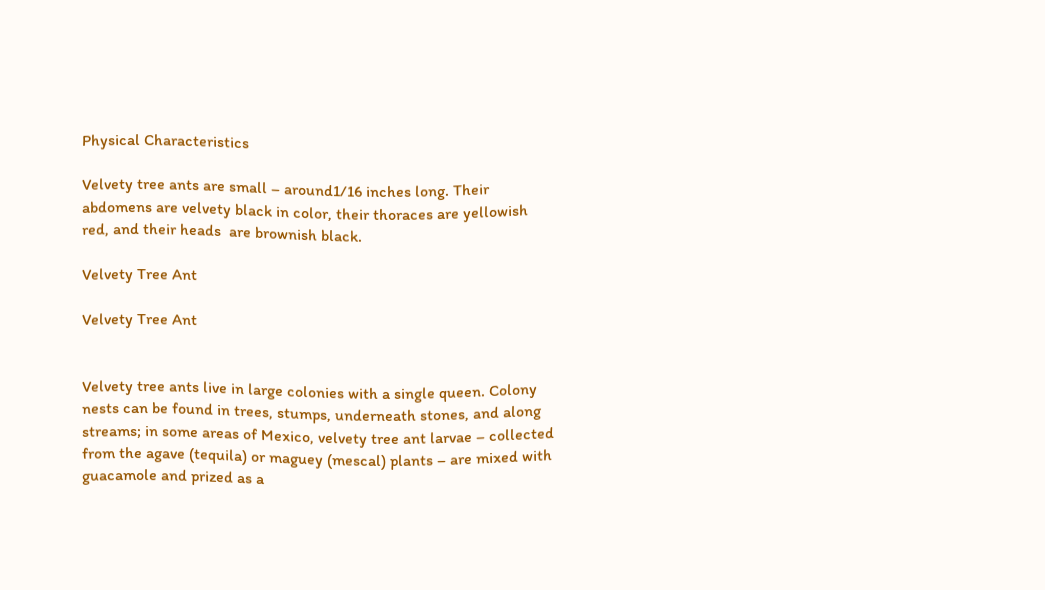Physical Characteristics

Velvety tree ants are small – around1/16 inches long. Their abdomens are velvety black in color, their thoraces are yellowish red, and their heads  are brownish black.

Velvety Tree Ant

Velvety Tree Ant


Velvety tree ants live in large colonies with a single queen. Colony nests can be found in trees, stumps, underneath stones, and along streams; in some areas of Mexico, velvety tree ant larvae – collected from the agave (tequila) or maguey (mescal) plants – are mixed with guacamole and prized as a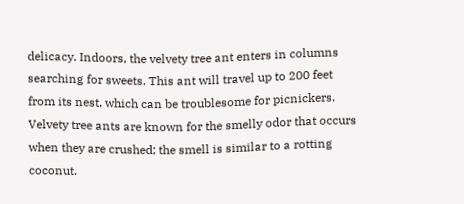delicacy. Indoors, the velvety tree ant enters in columns searching for sweets. This ant will travel up to 200 feet from its nest, which can be troublesome for picnickers. Velvety tree ants are known for the smelly odor that occurs when they are crushed; the smell is similar to a rotting coconut.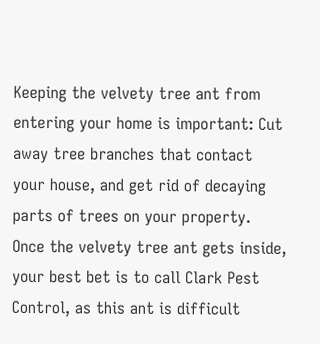Keeping the velvety tree ant from entering your home is important: Cut away tree branches that contact your house, and get rid of decaying parts of trees on your property. Once the velvety tree ant gets inside, your best bet is to call Clark Pest Control, as this ant is difficult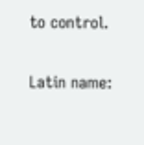to control.

Latin name: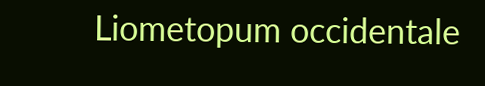Liometopum occidentale